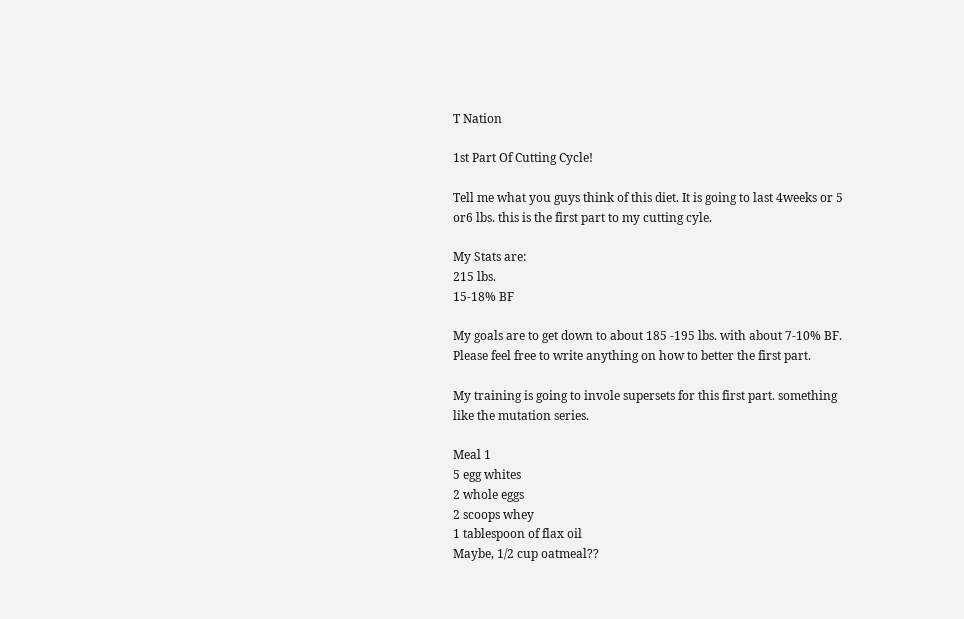T Nation

1st Part Of Cutting Cycle!

Tell me what you guys think of this diet. It is going to last 4weeks or 5 or6 lbs. this is the first part to my cutting cyle.

My Stats are:
215 lbs.
15-18% BF

My goals are to get down to about 185 -195 lbs. with about 7-10% BF. Please feel free to write anything on how to better the first part.

My training is going to invole supersets for this first part. something like the mutation series.

Meal 1
5 egg whites
2 whole eggs
2 scoops whey
1 tablespoon of flax oil
Maybe, 1/2 cup oatmeal??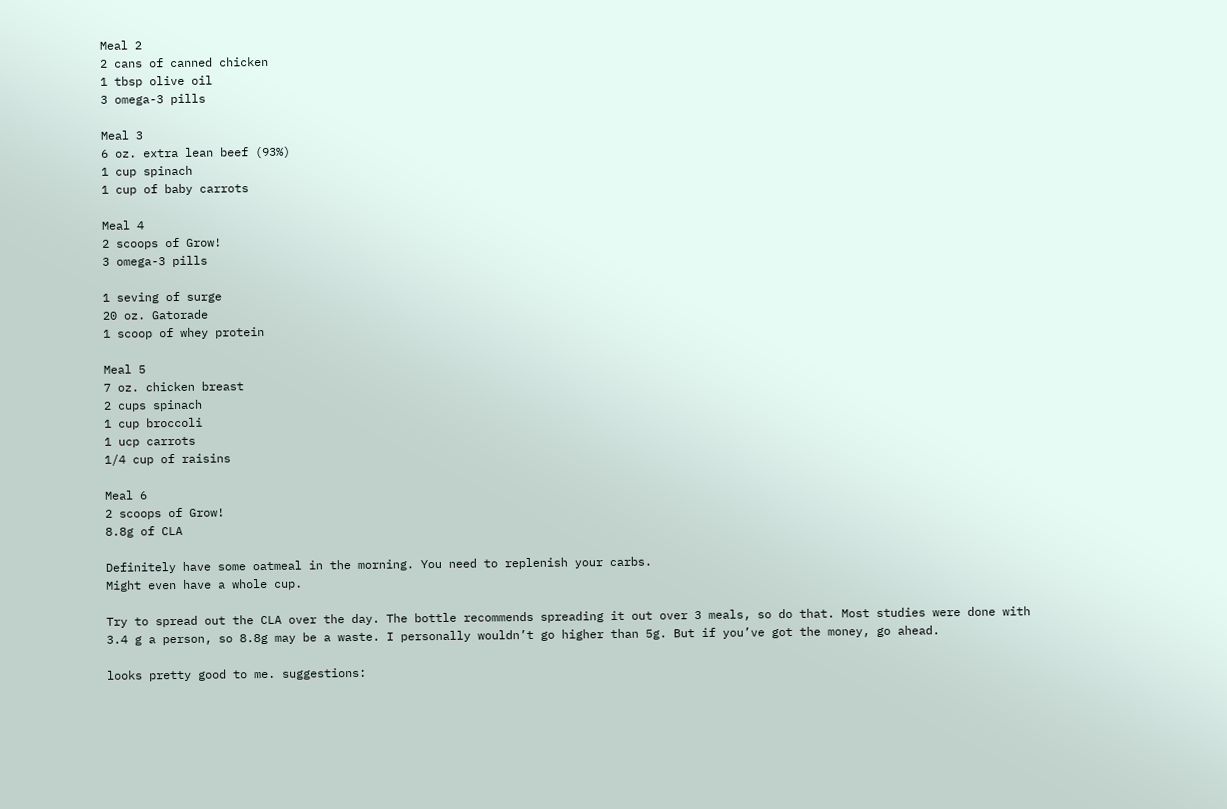Meal 2
2 cans of canned chicken
1 tbsp olive oil
3 omega-3 pills

Meal 3
6 oz. extra lean beef (93%)
1 cup spinach
1 cup of baby carrots

Meal 4
2 scoops of Grow!
3 omega-3 pills

1 seving of surge
20 oz. Gatorade
1 scoop of whey protein

Meal 5
7 oz. chicken breast
2 cups spinach
1 cup broccoli
1 ucp carrots
1/4 cup of raisins

Meal 6
2 scoops of Grow!
8.8g of CLA

Definitely have some oatmeal in the morning. You need to replenish your carbs.
Might even have a whole cup.

Try to spread out the CLA over the day. The bottle recommends spreading it out over 3 meals, so do that. Most studies were done with 3.4 g a person, so 8.8g may be a waste. I personally wouldn’t go higher than 5g. But if you’ve got the money, go ahead.

looks pretty good to me. suggestions: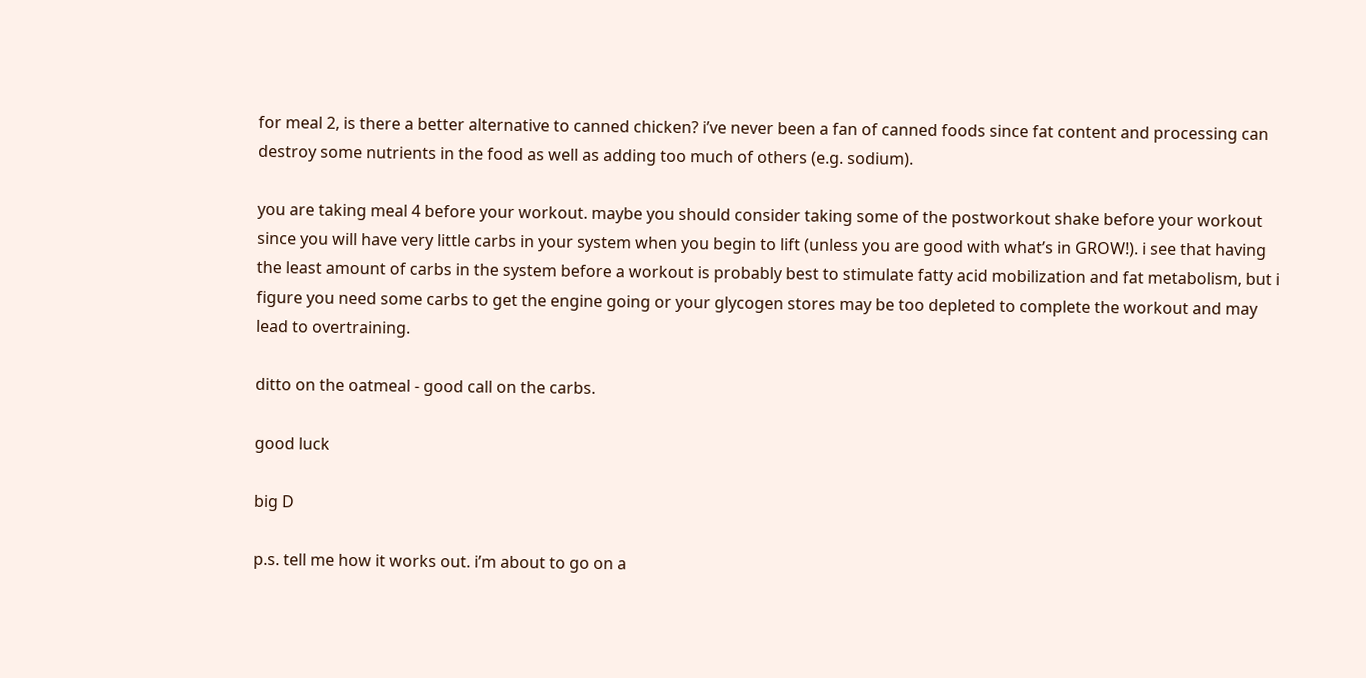for meal 2, is there a better alternative to canned chicken? i’ve never been a fan of canned foods since fat content and processing can destroy some nutrients in the food as well as adding too much of others (e.g. sodium).

you are taking meal 4 before your workout. maybe you should consider taking some of the postworkout shake before your workout since you will have very little carbs in your system when you begin to lift (unless you are good with what’s in GROW!). i see that having the least amount of carbs in the system before a workout is probably best to stimulate fatty acid mobilization and fat metabolism, but i figure you need some carbs to get the engine going or your glycogen stores may be too depleted to complete the workout and may lead to overtraining.

ditto on the oatmeal - good call on the carbs.

good luck

big D

p.s. tell me how it works out. i’m about to go on a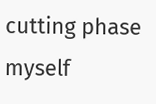cutting phase myself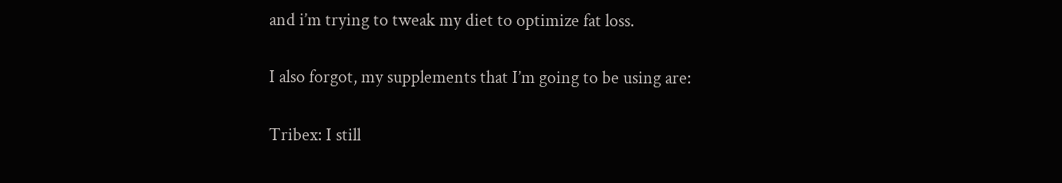and i’m trying to tweak my diet to optimize fat loss.

I also forgot, my supplements that I’m going to be using are:

Tribex: I still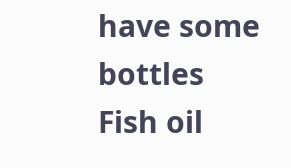have some bottles
Fish oil